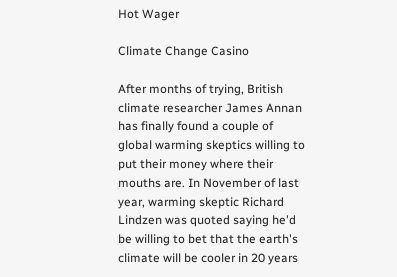Hot Wager

Climate Change Casino

After months of trying, British climate researcher James Annan has finally found a couple of global warming skeptics willing to put their money where their mouths are. In November of last year, warming skeptic Richard Lindzen was quoted saying he'd be willing to bet that the earth's climate will be cooler in 20 years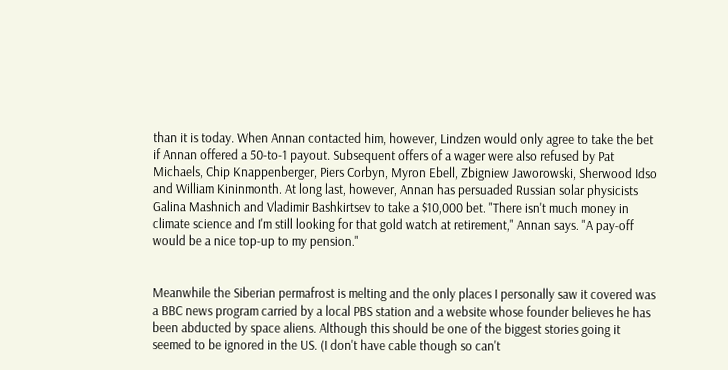than it is today. When Annan contacted him, however, Lindzen would only agree to take the bet if Annan offered a 50-to-1 payout. Subsequent offers of a wager were also refused by Pat Michaels, Chip Knappenberger, Piers Corbyn, Myron Ebell, Zbigniew Jaworowski, Sherwood Idso and William Kininmonth. At long last, however, Annan has persuaded Russian solar physicists Galina Mashnich and Vladimir Bashkirtsev to take a $10,000 bet. "There isn't much money in climate science and I'm still looking for that gold watch at retirement," Annan says. "A pay-off would be a nice top-up to my pension."


Meanwhile the Siberian permafrost is melting and the only places I personally saw it covered was a BBC news program carried by a local PBS station and a website whose founder believes he has been abducted by space aliens. Although this should be one of the biggest stories going it seemed to be ignored in the US. (I don't have cable though so can't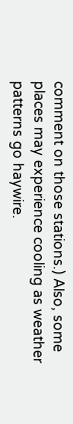comment on those stations.) Also, some places may experience cooling as weather patterns go haywire.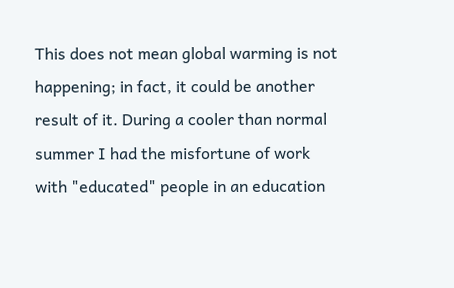This does not mean global warming is not happening; in fact, it could be another result of it. During a cooler than normal summer I had the misfortune of work with "educated" people in an education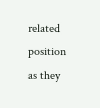related position as they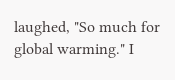laughed, "So much for global warming." I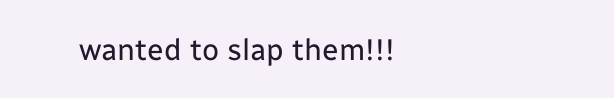wanted to slap them!!!